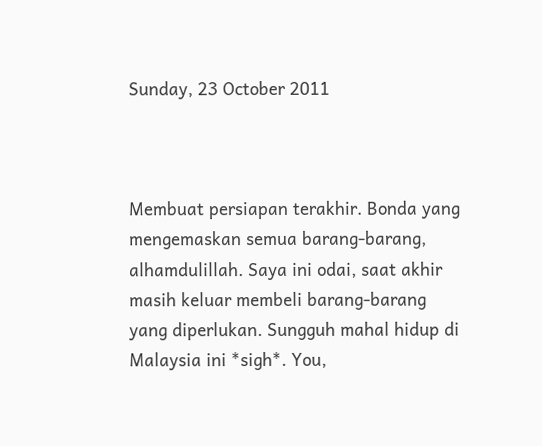Sunday, 23 October 2011



Membuat persiapan terakhir. Bonda yang mengemaskan semua barang-barang, alhamdulillah. Saya ini odai, saat akhir masih keluar membeli barang-barang yang diperlukan. Sungguh mahal hidup di Malaysia ini *sigh*. You,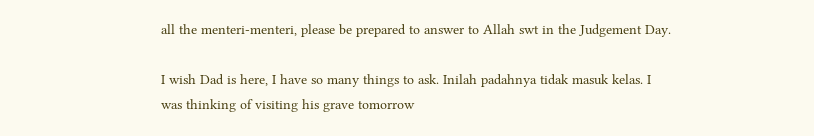all the menteri-menteri, please be prepared to answer to Allah swt in the Judgement Day.

I wish Dad is here, I have so many things to ask. Inilah padahnya tidak masuk kelas. I was thinking of visiting his grave tomorrow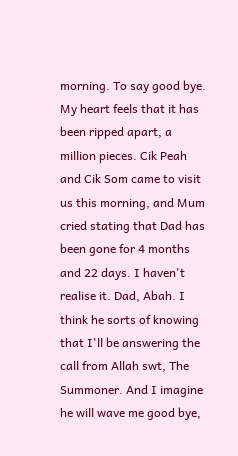morning. To say good bye. My heart feels that it has been ripped apart, a million pieces. Cik Peah and Cik Som came to visit us this morning, and Mum cried stating that Dad has been gone for 4 months and 22 days. I haven't realise it. Dad, Abah. I think he sorts of knowing that I'll be answering the call from Allah swt, The Summoner. And I imagine he will wave me good bye,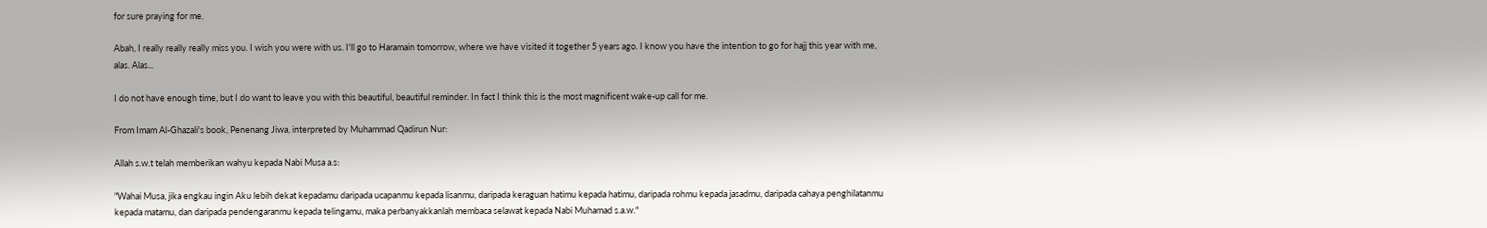for sure praying for me.

Abah, I really really really miss you. I wish you were with us. I'll go to Haramain tomorrow, where we have visited it together 5 years ago. I know you have the intention to go for hajj this year with me, alas. Alas...

I do not have enough time, but I do want to leave you with this beautiful, beautiful reminder. In fact I think this is the most magnificent wake-up call for me.

From Imam Al-Ghazali's book, Penenang Jiwa, interpreted by Muhammad Qadirun Nur:

Allah s.w.t telah memberikan wahyu kepada Nabi Musa a.s:

"Wahai Musa, jika engkau ingin Aku lebih dekat kepadamu daripada ucapanmu kepada lisanmu, daripada keraguan hatimu kepada hatimu, daripada rohmu kepada jasadmu, daripada cahaya penghilatanmu kepada matamu, dan daripada pendengaranmu kepada telingamu, maka perbanyakkanlah membaca selawat kepada Nabi Muhamad s.a.w."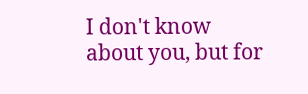I don't know about you, but for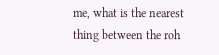me, what is the nearest thing between the roh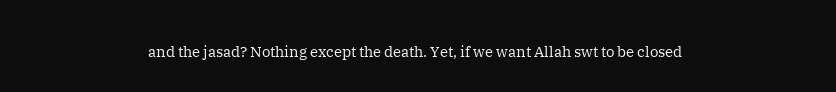and the jasad? Nothing except the death. Yet, if we want Allah swt to be closed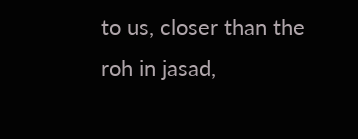to us, closer than the roh in jasad,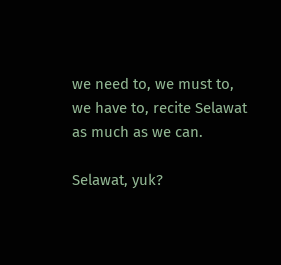we need to, we must to, we have to, recite Selawat as much as we can.

Selawat, yuk?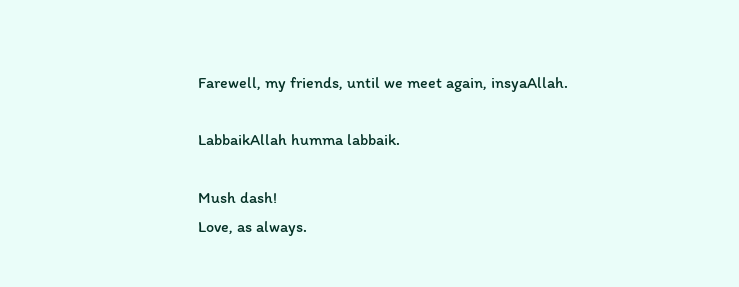Farewell, my friends, until we meet again, insyaAllah.

LabbaikAllah humma labbaik.

Mush dash!
Love, as always.